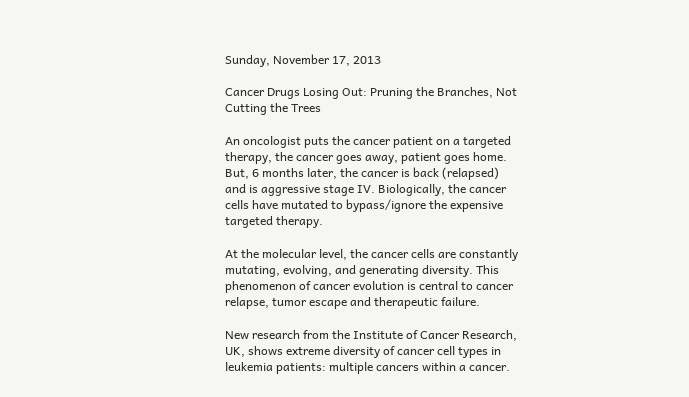Sunday, November 17, 2013

Cancer Drugs Losing Out: Pruning the Branches, Not Cutting the Trees

An oncologist puts the cancer patient on a targeted therapy, the cancer goes away, patient goes home. But, 6 months later, the cancer is back (relapsed) and is aggressive stage IV. Biologically, the cancer cells have mutated to bypass/ignore the expensive targeted therapy.

At the molecular level, the cancer cells are constantly mutating, evolving, and generating diversity. This phenomenon of cancer evolution is central to cancer relapse, tumor escape and therapeutic failure.

New research from the Institute of Cancer Research, UK, shows extreme diversity of cancer cell types in leukemia patients: multiple cancers within a cancer.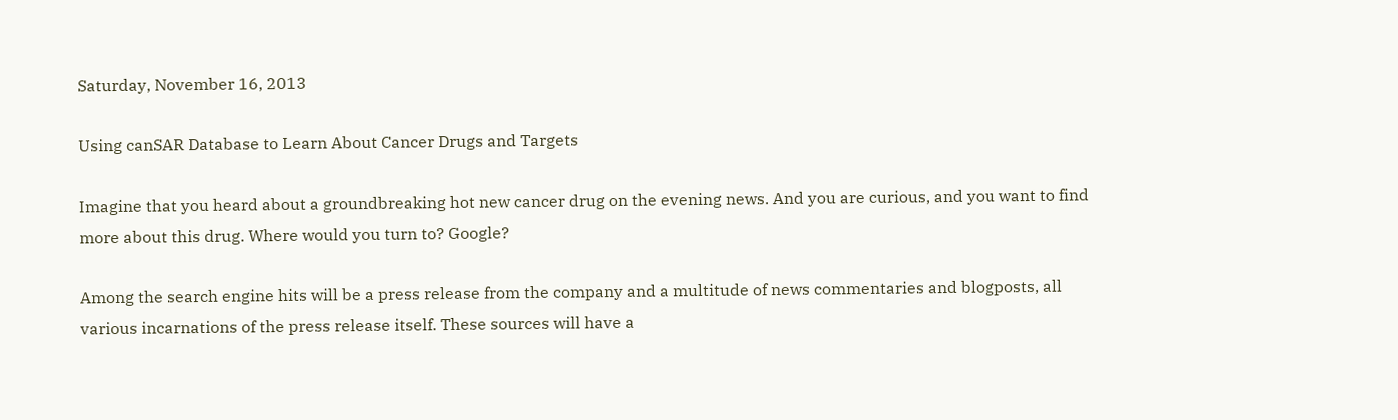Saturday, November 16, 2013

Using canSAR Database to Learn About Cancer Drugs and Targets

Imagine that you heard about a groundbreaking hot new cancer drug on the evening news. And you are curious, and you want to find more about this drug. Where would you turn to? Google?

Among the search engine hits will be a press release from the company and a multitude of news commentaries and blogposts, all various incarnations of the press release itself. These sources will have a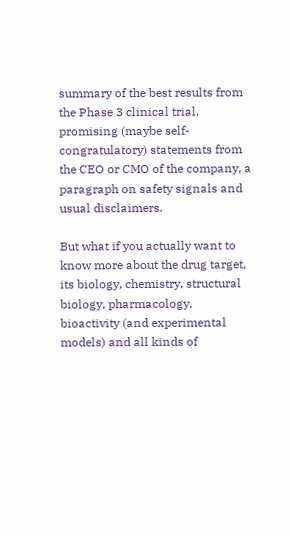summary of the best results from the Phase 3 clinical trial, promising (maybe self-congratulatory) statements from the CEO or CMO of the company, a paragraph on safety signals and usual disclaimers.

But what if you actually want to know more about the drug target, its biology, chemistry, structural biology, pharmacology, bioactivity (and experimental models) and all kinds of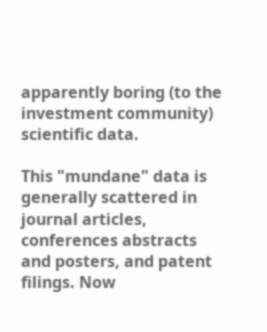apparently boring (to the investment community) scientific data.

This "mundane" data is generally scattered in journal articles, conferences abstracts and posters, and patent filings. Now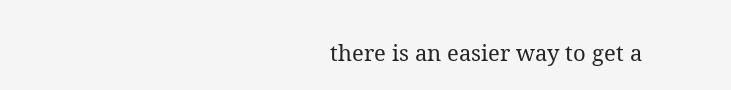there is an easier way to get a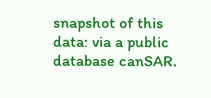snapshot of this data: via a public database canSAR.